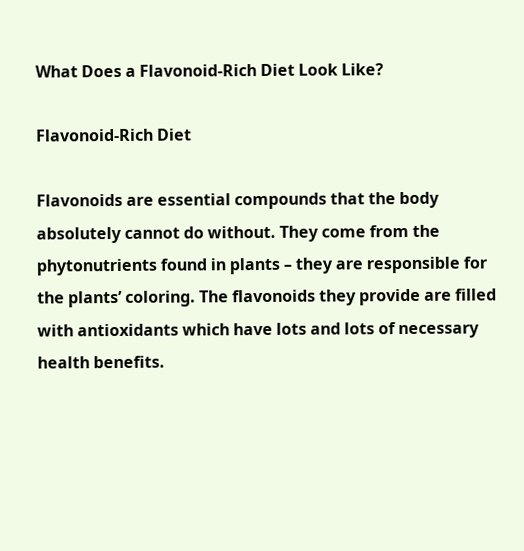What Does a Flavonoid-Rich Diet Look Like?

Flavonoid-Rich Diet

Flavonoids are essential compounds that the body absolutely cannot do without. They come from the phytonutrients found in plants – they are responsible for the plants’ coloring. The flavonoids they provide are filled with antioxidants which have lots and lots of necessary health benefits.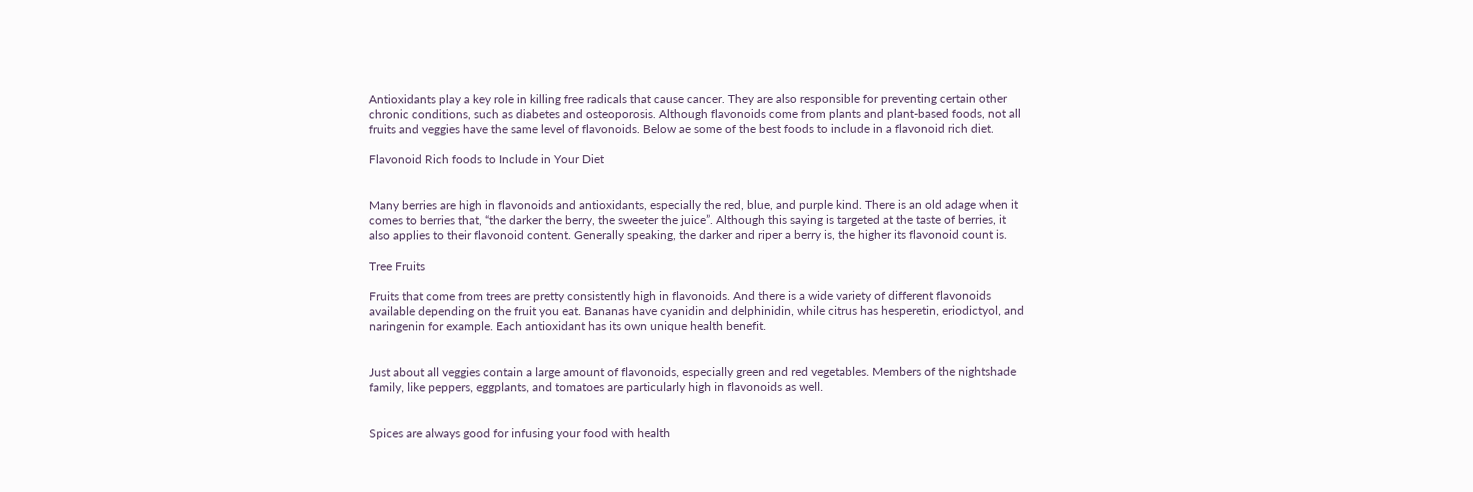Antioxidants play a key role in killing free radicals that cause cancer. They are also responsible for preventing certain other chronic conditions, such as diabetes and osteoporosis. Although flavonoids come from plants and plant-based foods, not all fruits and veggies have the same level of flavonoids. Below ae some of the best foods to include in a flavonoid rich diet.

Flavonoid Rich foods to Include in Your Diet


Many berries are high in flavonoids and antioxidants, especially the red, blue, and purple kind. There is an old adage when it comes to berries that, “the darker the berry, the sweeter the juice”. Although this saying is targeted at the taste of berries, it also applies to their flavonoid content. Generally speaking, the darker and riper a berry is, the higher its flavonoid count is.

Tree Fruits

Fruits that come from trees are pretty consistently high in flavonoids. And there is a wide variety of different flavonoids available depending on the fruit you eat. Bananas have cyanidin and delphinidin, while citrus has hesperetin, eriodictyol, and naringenin for example. Each antioxidant has its own unique health benefit.


Just about all veggies contain a large amount of flavonoids, especially green and red vegetables. Members of the nightshade family, like peppers, eggplants, and tomatoes are particularly high in flavonoids as well.


Spices are always good for infusing your food with health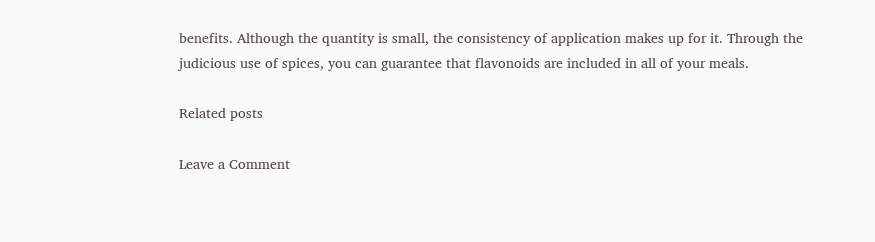benefits. Although the quantity is small, the consistency of application makes up for it. Through the judicious use of spices, you can guarantee that flavonoids are included in all of your meals.

Related posts

Leave a Comment